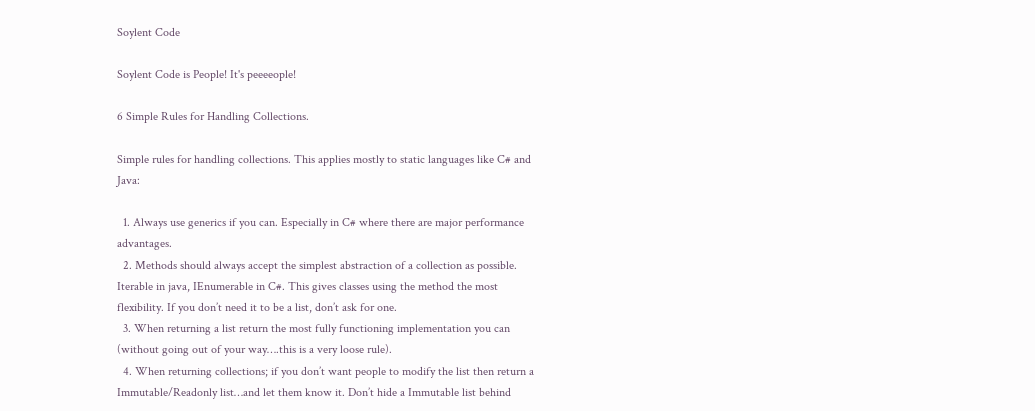Soylent Code

Soylent Code is People! It's peeeeople!

6 Simple Rules for Handling Collections.

Simple rules for handling collections. This applies mostly to static languages like C# and Java:

  1. Always use generics if you can. Especially in C# where there are major performance advantages.
  2. Methods should always accept the simplest abstraction of a collection as possible. Iterable in java, IEnumerable in C#. This gives classes using the method the most flexibility. If you don’t need it to be a list, don’t ask for one.
  3. When returning a list return the most fully functioning implementation you can (without going out of your way….this is a very loose rule).
  4. When returning collections; if you don’t want people to modify the list then return a Immutable/Readonly list…and let them know it. Don’t hide a Immutable list behind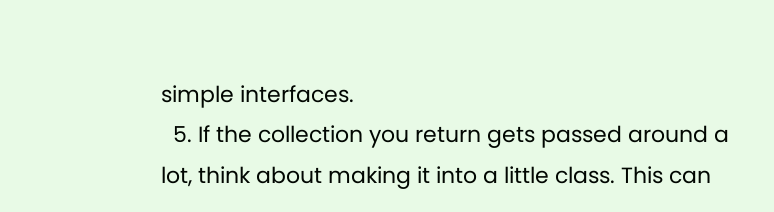simple interfaces.
  5. If the collection you return gets passed around a lot, think about making it into a little class. This can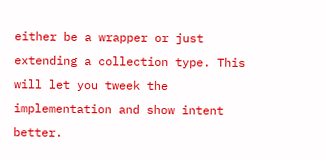either be a wrapper or just extending a collection type. This will let you tweek the implementation and show intent better.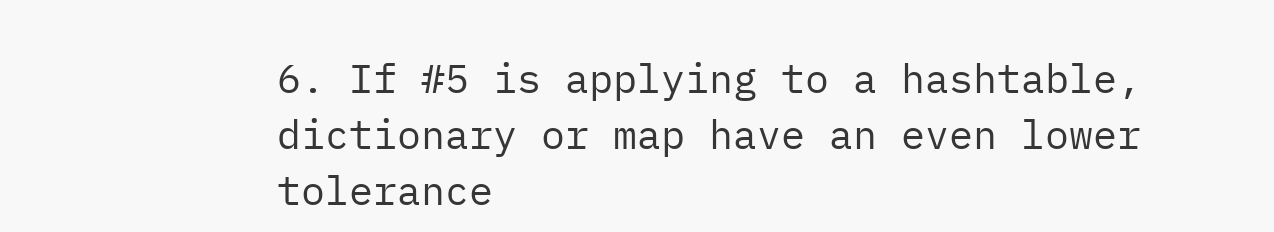6. If #5 is applying to a hashtable, dictionary or map have an even lower tolerance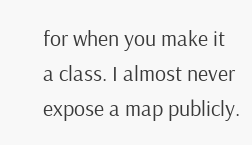for when you make it a class. I almost never expose a map publicly.